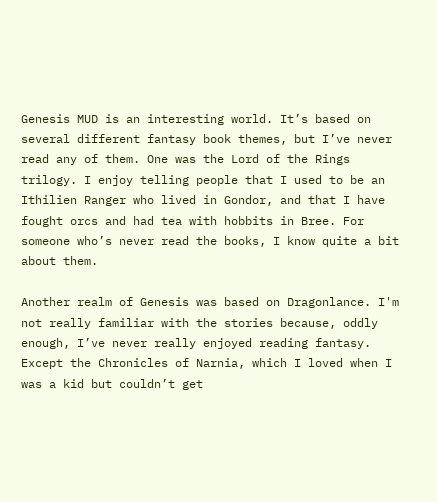Genesis MUD is an interesting world. It’s based on several different fantasy book themes, but I’ve never read any of them. One was the Lord of the Rings trilogy. I enjoy telling people that I used to be an Ithilien Ranger who lived in Gondor, and that I have fought orcs and had tea with hobbits in Bree. For someone who’s never read the books, I know quite a bit about them.

Another realm of Genesis was based on Dragonlance. I'm not really familiar with the stories because, oddly enough, I’ve never really enjoyed reading fantasy. Except the Chronicles of Narnia, which I loved when I was a kid but couldn’t get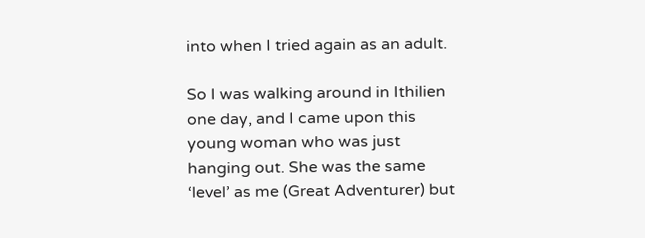into when I tried again as an adult.

So I was walking around in Ithilien one day, and I came upon this young woman who was just hanging out. She was the same ‘level’ as me (Great Adventurer) but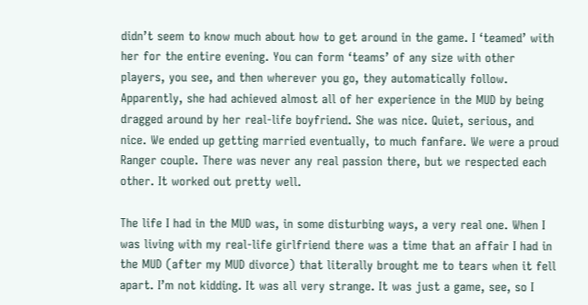didn’t seem to know much about how to get around in the game. I ‘teamed’ with her for the entire evening. You can form ‘teams’ of any size with other players, you see, and then wherever you go, they automatically follow. Apparently, she had achieved almost all of her experience in the MUD by being dragged around by her real-life boyfriend. She was nice. Quiet, serious, and nice. We ended up getting married eventually, to much fanfare. We were a proud Ranger couple. There was never any real passion there, but we respected each other. It worked out pretty well.

The life I had in the MUD was, in some disturbing ways, a very real one. When I was living with my real-life girlfriend there was a time that an affair I had in the MUD (after my MUD divorce) that literally brought me to tears when it fell apart. I’m not kidding. It was all very strange. It was just a game, see, so I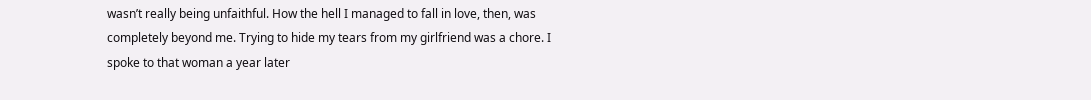wasn’t really being unfaithful. How the hell I managed to fall in love, then, was completely beyond me. Trying to hide my tears from my girlfriend was a chore. I spoke to that woman a year later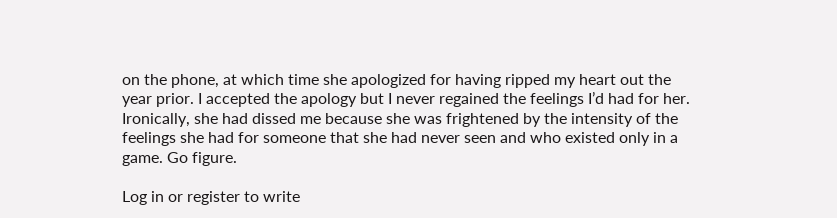on the phone, at which time she apologized for having ripped my heart out the year prior. I accepted the apology but I never regained the feelings I’d had for her. Ironically, she had dissed me because she was frightened by the intensity of the feelings she had for someone that she had never seen and who existed only in a game. Go figure.

Log in or register to write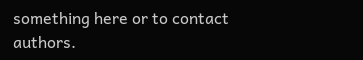something here or to contact authors.